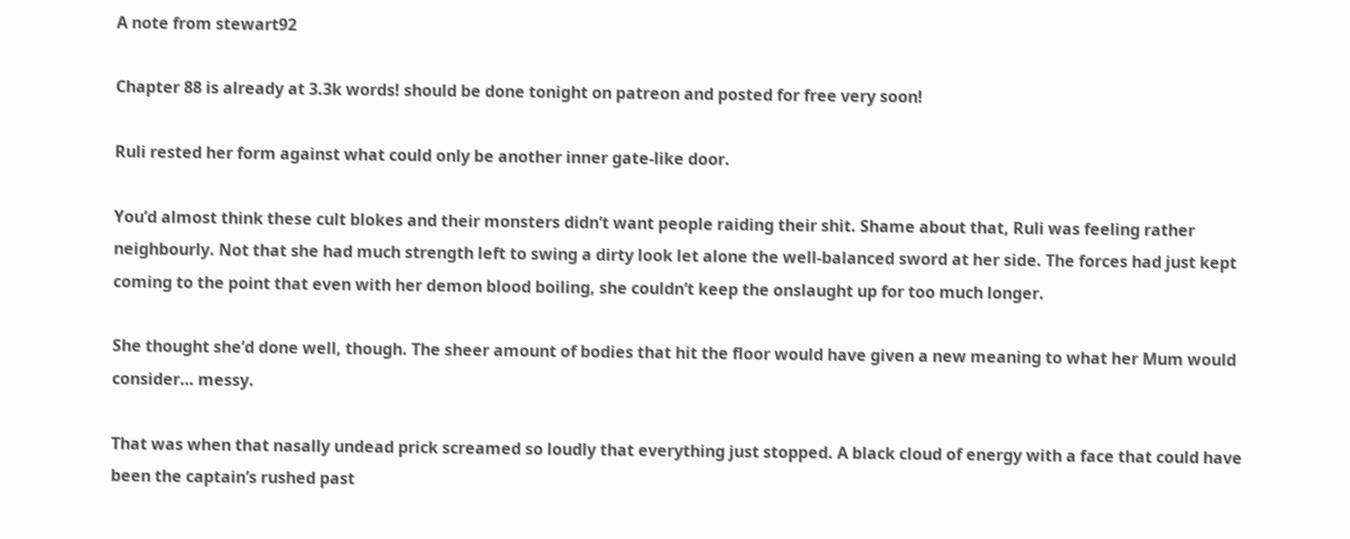A note from stewart92

Chapter 88 is already at 3.3k words! should be done tonight on patreon and posted for free very soon!

Ruli rested her form against what could only be another inner gate-like door.

You’d almost think these cult blokes and their monsters didn’t want people raiding their shit. Shame about that, Ruli was feeling rather neighbourly. Not that she had much strength left to swing a dirty look let alone the well-balanced sword at her side. The forces had just kept coming to the point that even with her demon blood boiling, she couldn’t keep the onslaught up for too much longer.

She thought she’d done well, though. The sheer amount of bodies that hit the floor would have given a new meaning to what her Mum would consider… messy.

That was when that nasally undead prick screamed so loudly that everything just stopped. A black cloud of energy with a face that could have been the captain’s rushed past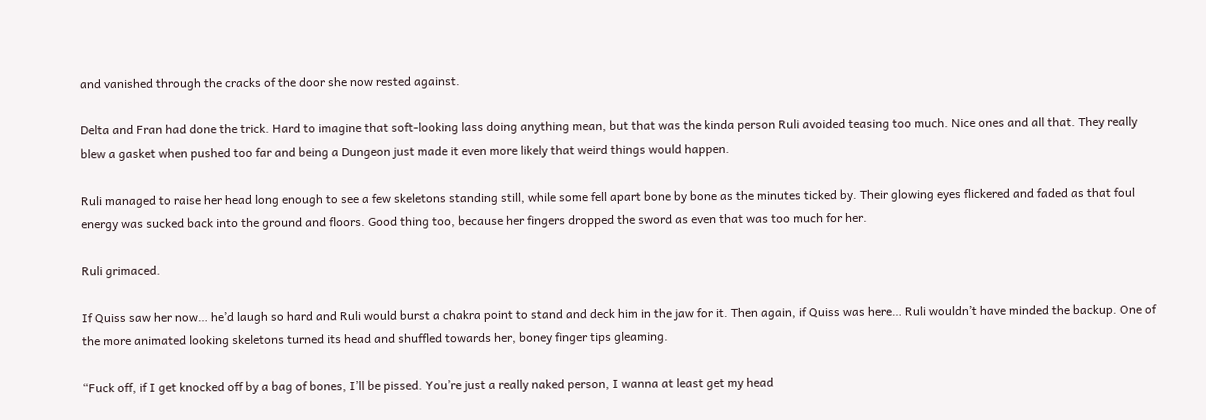and vanished through the cracks of the door she now rested against.

Delta and Fran had done the trick. Hard to imagine that soft-looking lass doing anything mean, but that was the kinda person Ruli avoided teasing too much. Nice ones and all that. They really blew a gasket when pushed too far and being a Dungeon just made it even more likely that weird things would happen.

Ruli managed to raise her head long enough to see a few skeletons standing still, while some fell apart bone by bone as the minutes ticked by. Their glowing eyes flickered and faded as that foul energy was sucked back into the ground and floors. Good thing too, because her fingers dropped the sword as even that was too much for her.

Ruli grimaced.

If Quiss saw her now… he’d laugh so hard and Ruli would burst a chakra point to stand and deck him in the jaw for it. Then again, if Quiss was here… Ruli wouldn’t have minded the backup. One of the more animated looking skeletons turned its head and shuffled towards her, boney finger tips gleaming.

“Fuck off, if I get knocked off by a bag of bones, I’ll be pissed. You’re just a really naked person, I wanna at least get my head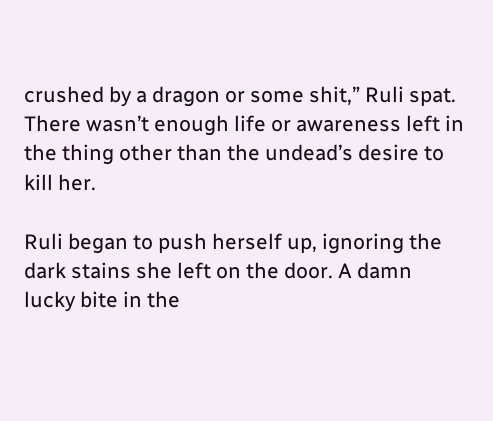crushed by a dragon or some shit,” Ruli spat. There wasn’t enough life or awareness left in the thing other than the undead’s desire to kill her.

Ruli began to push herself up, ignoring the dark stains she left on the door. A damn lucky bite in the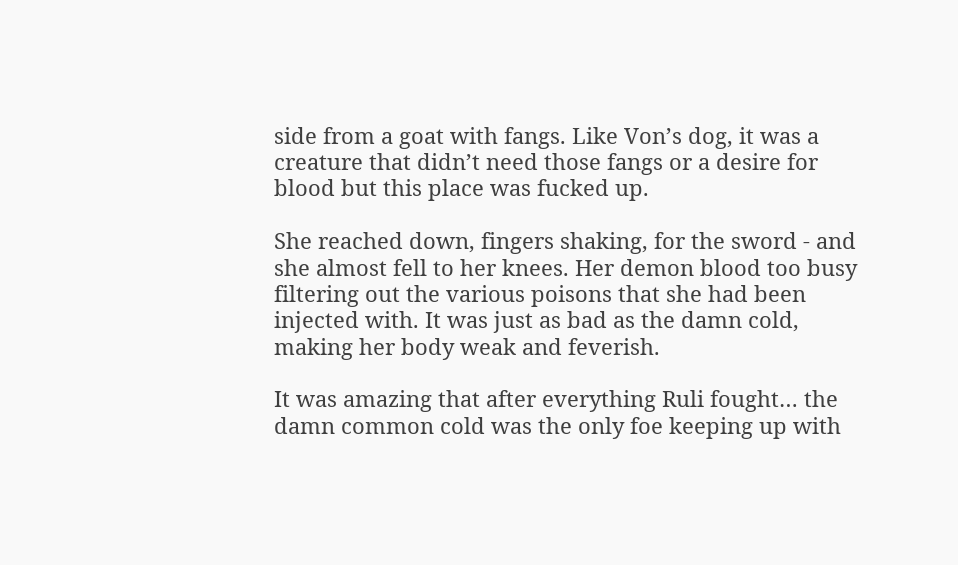side from a goat with fangs. Like Von’s dog, it was a creature that didn’t need those fangs or a desire for blood but this place was fucked up.

She reached down, fingers shaking, for the sword - and she almost fell to her knees. Her demon blood too busy filtering out the various poisons that she had been injected with. It was just as bad as the damn cold, making her body weak and feverish.

It was amazing that after everything Ruli fought… the damn common cold was the only foe keeping up with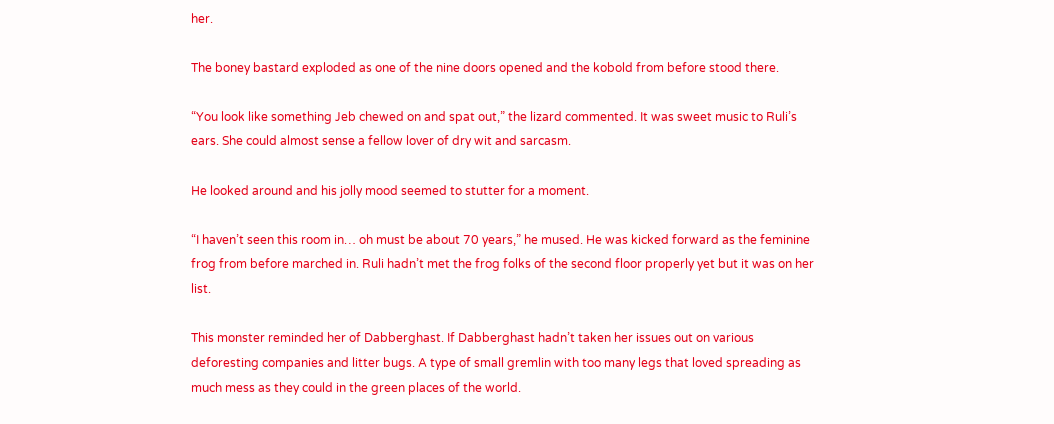her.

The boney bastard exploded as one of the nine doors opened and the kobold from before stood there.

“You look like something Jeb chewed on and spat out,” the lizard commented. It was sweet music to Ruli’s ears. She could almost sense a fellow lover of dry wit and sarcasm.

He looked around and his jolly mood seemed to stutter for a moment.

“I haven’t seen this room in… oh must be about 70 years,” he mused. He was kicked forward as the feminine frog from before marched in. Ruli hadn’t met the frog folks of the second floor properly yet but it was on her list.

This monster reminded her of Dabberghast. If Dabberghast hadn’t taken her issues out on various deforesting companies and litter bugs. A type of small gremlin with too many legs that loved spreading as much mess as they could in the green places of the world.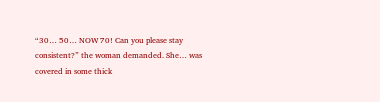“30… 50… NOW 70! Can you please stay consistent?” the woman demanded. She… was covered in some thick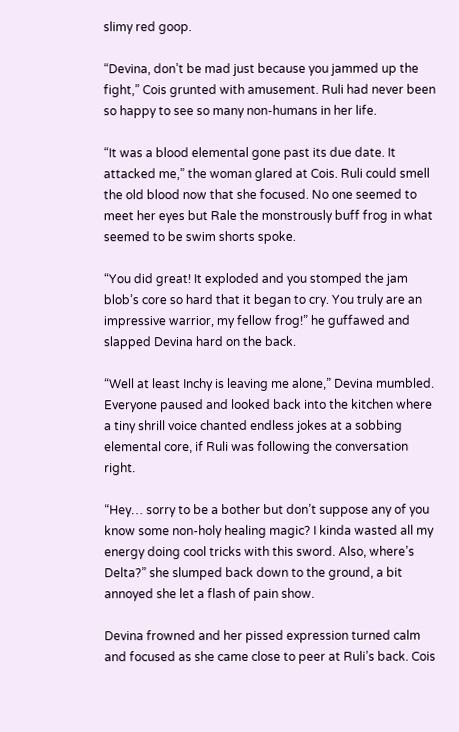slimy red goop.

“Devina, don’t be mad just because you jammed up the fight,” Cois grunted with amusement. Ruli had never been so happy to see so many non-humans in her life.

“It was a blood elemental gone past its due date. It attacked me,” the woman glared at Cois. Ruli could smell the old blood now that she focused. No one seemed to meet her eyes but Rale the monstrously buff frog in what seemed to be swim shorts spoke.

“You did great! It exploded and you stomped the jam blob’s core so hard that it began to cry. You truly are an impressive warrior, my fellow frog!” he guffawed and slapped Devina hard on the back.

“Well at least Inchy is leaving me alone,” Devina mumbled. Everyone paused and looked back into the kitchen where a tiny shrill voice chanted endless jokes at a sobbing elemental core, if Ruli was following the conversation right.

“Hey… sorry to be a bother but don’t suppose any of you know some non-holy healing magic? I kinda wasted all my energy doing cool tricks with this sword. Also, where’s Delta?” she slumped back down to the ground, a bit annoyed she let a flash of pain show.

Devina frowned and her pissed expression turned calm and focused as she came close to peer at Ruli’s back. Cois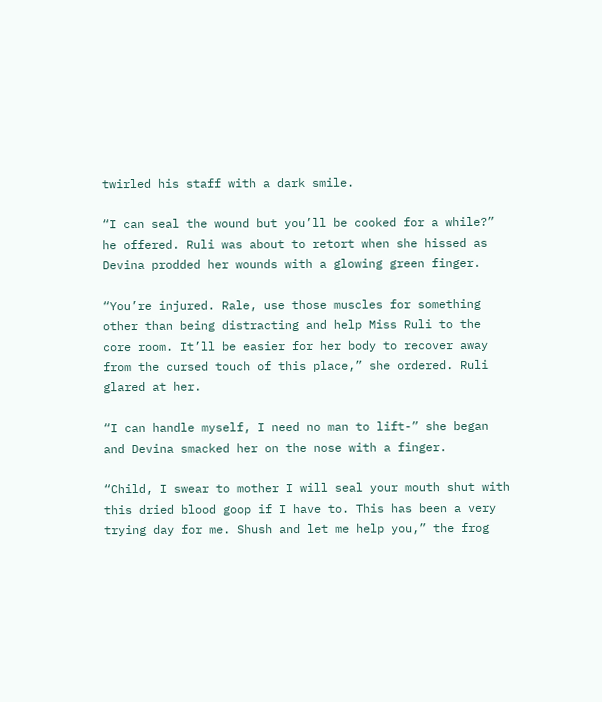twirled his staff with a dark smile.

“I can seal the wound but you’ll be cooked for a while?” he offered. Ruli was about to retort when she hissed as Devina prodded her wounds with a glowing green finger.

“You’re injured. Rale, use those muscles for something other than being distracting and help Miss Ruli to the core room. It’ll be easier for her body to recover away from the cursed touch of this place,” she ordered. Ruli glared at her.

“I can handle myself, I need no man to lift-” she began and Devina smacked her on the nose with a finger.

“Child, I swear to mother I will seal your mouth shut with this dried blood goop if I have to. This has been a very trying day for me. Shush and let me help you,” the frog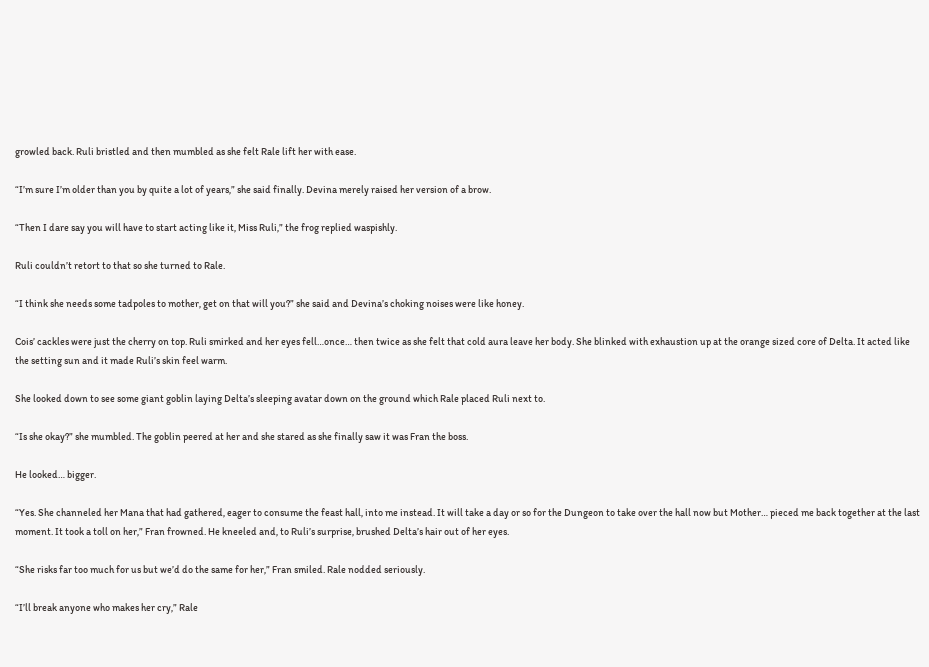growled back. Ruli bristled and then mumbled as she felt Rale lift her with ease.

“I’m sure I’m older than you by quite a lot of years,” she said finally. Devina merely raised her version of a brow.

“Then I dare say you will have to start acting like it, Miss Ruli,” the frog replied waspishly.

Ruli couldn’t retort to that so she turned to Rale.

“I think she needs some tadpoles to mother, get on that will you?” she said and Devina’s choking noises were like honey.

Cois’ cackles were just the cherry on top. Ruli smirked and her eyes fell…once… then twice as she felt that cold aura leave her body. She blinked with exhaustion up at the orange sized core of Delta. It acted like the setting sun and it made Ruli’s skin feel warm.

She looked down to see some giant goblin laying Delta’s sleeping avatar down on the ground which Rale placed Ruli next to.

“Is she okay?” she mumbled. The goblin peered at her and she stared as she finally saw it was Fran the boss.

He looked… bigger.

“Yes. She channeled her Mana that had gathered, eager to consume the feast hall, into me instead. It will take a day or so for the Dungeon to take over the hall now but Mother… pieced me back together at the last moment. It took a toll on her,” Fran frowned. He kneeled and, to Ruli’s surprise, brushed Delta’s hair out of her eyes.

“She risks far too much for us but we’d do the same for her,” Fran smiled. Rale nodded seriously.

“I’ll break anyone who makes her cry,” Rale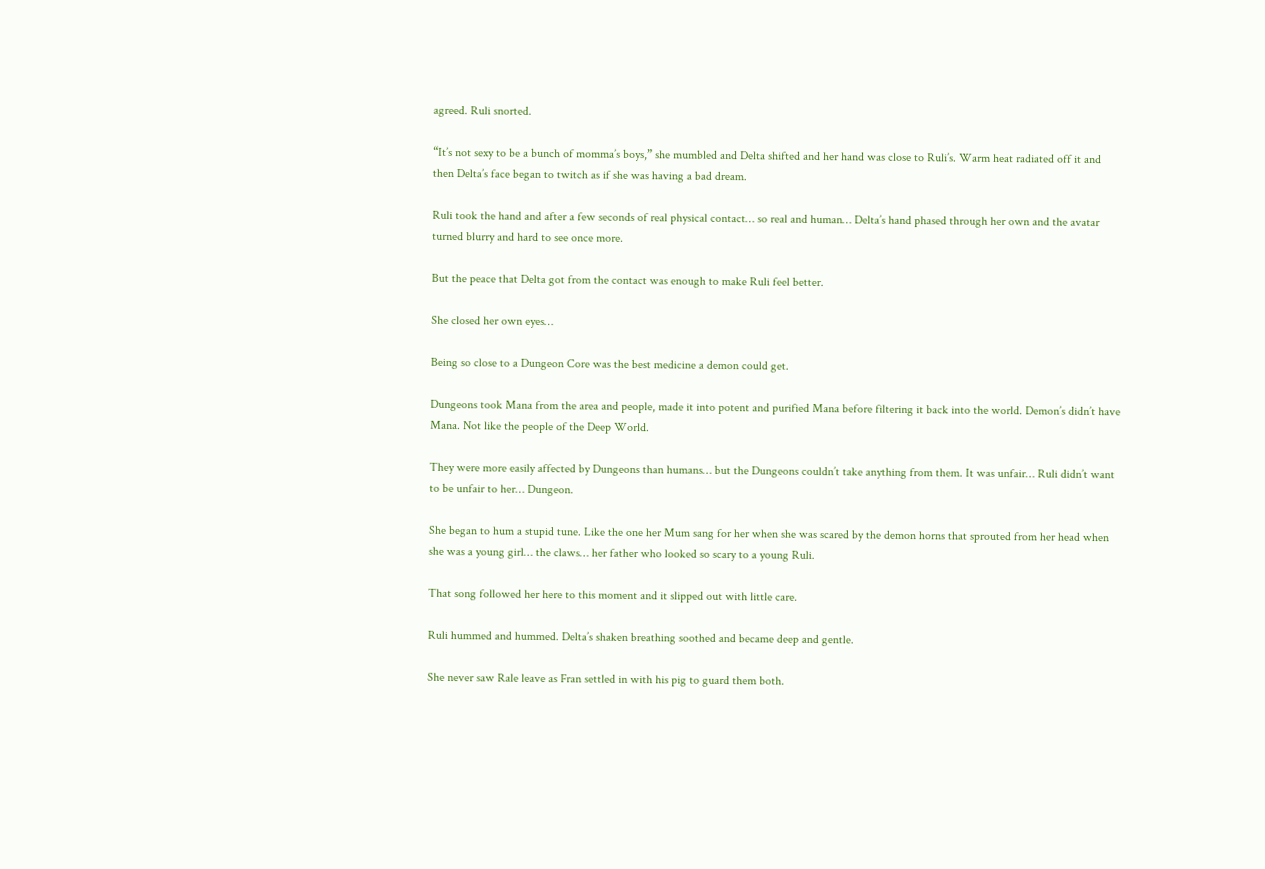agreed. Ruli snorted.

“It’s not sexy to be a bunch of momma’s boys,” she mumbled and Delta shifted and her hand was close to Ruli’s. Warm heat radiated off it and then Delta’s face began to twitch as if she was having a bad dream.

Ruli took the hand and after a few seconds of real physical contact… so real and human… Delta’s hand phased through her own and the avatar turned blurry and hard to see once more.

But the peace that Delta got from the contact was enough to make Ruli feel better.

She closed her own eyes…

Being so close to a Dungeon Core was the best medicine a demon could get.

Dungeons took Mana from the area and people, made it into potent and purified Mana before filtering it back into the world. Demon’s didn’t have Mana. Not like the people of the Deep World.

They were more easily affected by Dungeons than humans… but the Dungeons couldn’t take anything from them. It was unfair… Ruli didn’t want to be unfair to her… Dungeon.

She began to hum a stupid tune. Like the one her Mum sang for her when she was scared by the demon horns that sprouted from her head when she was a young girl… the claws… her father who looked so scary to a young Ruli.

That song followed her here to this moment and it slipped out with little care.

Ruli hummed and hummed. Delta’s shaken breathing soothed and became deep and gentle.

She never saw Rale leave as Fran settled in with his pig to guard them both.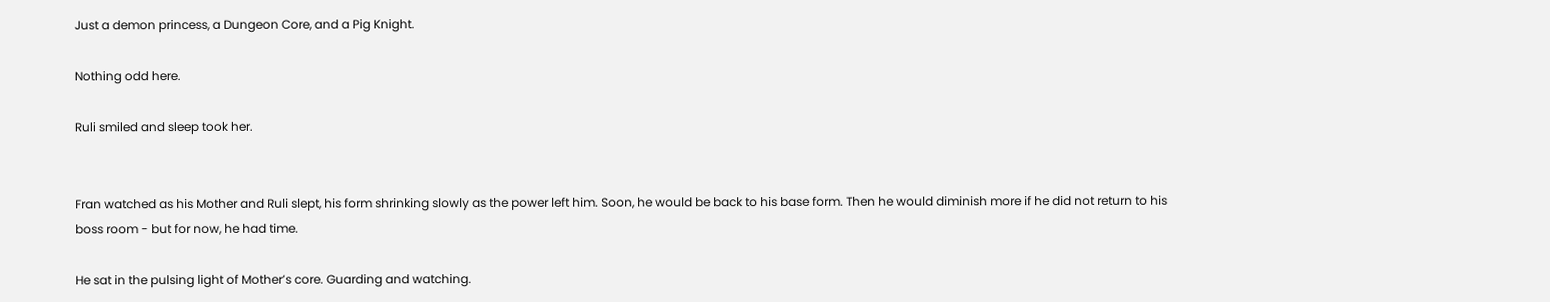Just a demon princess, a Dungeon Core, and a Pig Knight.

Nothing odd here.

Ruli smiled and sleep took her.


Fran watched as his Mother and Ruli slept, his form shrinking slowly as the power left him. Soon, he would be back to his base form. Then he would diminish more if he did not return to his boss room - but for now, he had time.

He sat in the pulsing light of Mother’s core. Guarding and watching.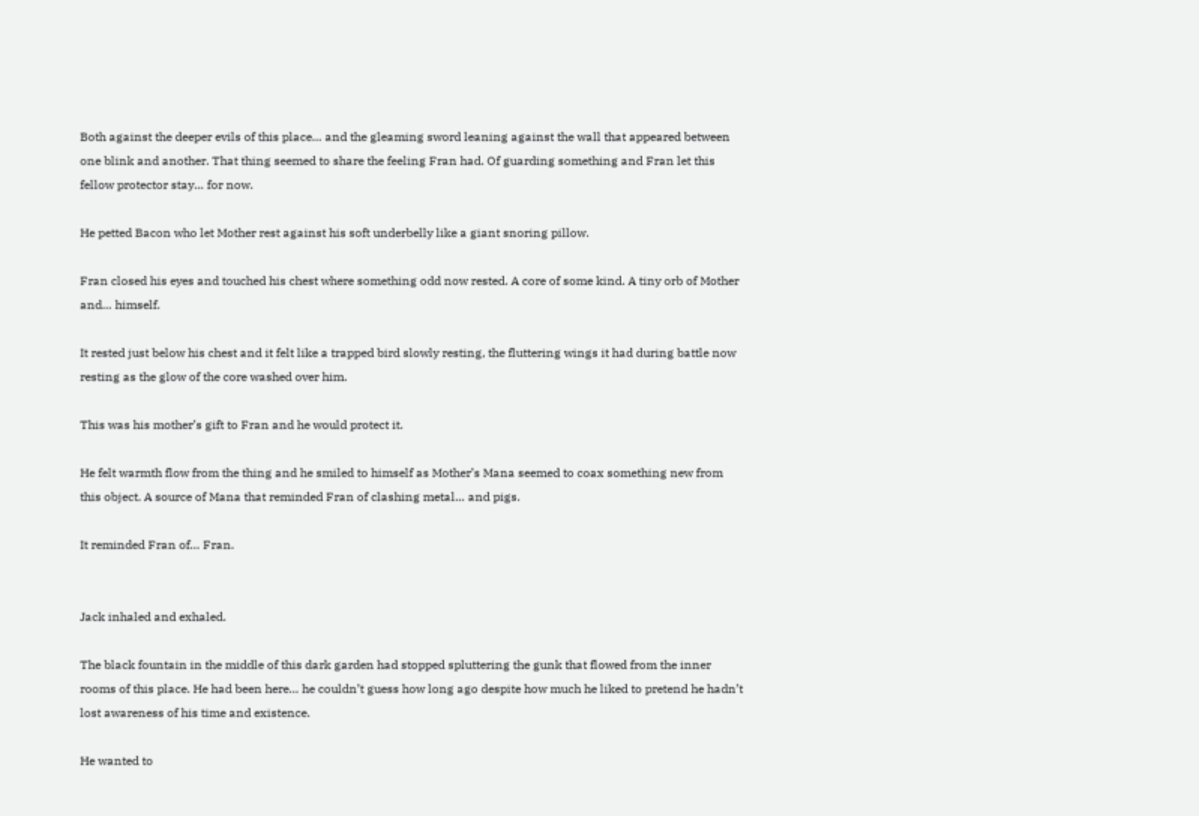Both against the deeper evils of this place… and the gleaming sword leaning against the wall that appeared between one blink and another. That thing seemed to share the feeling Fran had. Of guarding something and Fran let this fellow protector stay… for now.

He petted Bacon who let Mother rest against his soft underbelly like a giant snoring pillow.

Fran closed his eyes and touched his chest where something odd now rested. A core of some kind. A tiny orb of Mother and… himself.

It rested just below his chest and it felt like a trapped bird slowly resting, the fluttering wings it had during battle now resting as the glow of the core washed over him.

This was his mother’s gift to Fran and he would protect it.

He felt warmth flow from the thing and he smiled to himself as Mother’s Mana seemed to coax something new from this object. A source of Mana that reminded Fran of clashing metal… and pigs.

It reminded Fran of… Fran.


Jack inhaled and exhaled.

The black fountain in the middle of this dark garden had stopped spluttering the gunk that flowed from the inner rooms of this place. He had been here… he couldn’t guess how long ago despite how much he liked to pretend he hadn’t lost awareness of his time and existence.

He wanted to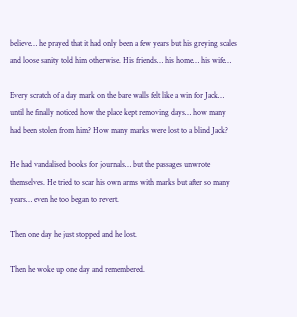believe… he prayed that it had only been a few years but his greying scales and loose sanity told him otherwise. His friends… his home… his wife…

Every scratch of a day mark on the bare walls felt like a win for Jack… until he finally noticed how the place kept removing days… how many had been stolen from him? How many marks were lost to a blind Jack?

He had vandalised books for journals… but the passages unwrote themselves. He tried to scar his own arms with marks but after so many years… even he too began to revert.

Then one day he just stopped and he lost.

Then he woke up one day and remembered.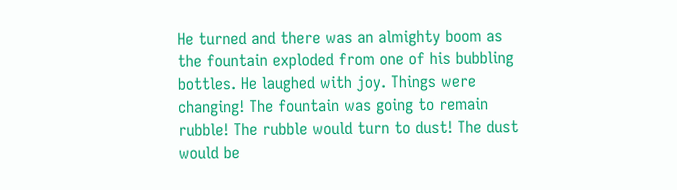He turned and there was an almighty boom as the fountain exploded from one of his bubbling bottles. He laughed with joy. Things were changing! The fountain was going to remain rubble! The rubble would turn to dust! The dust would be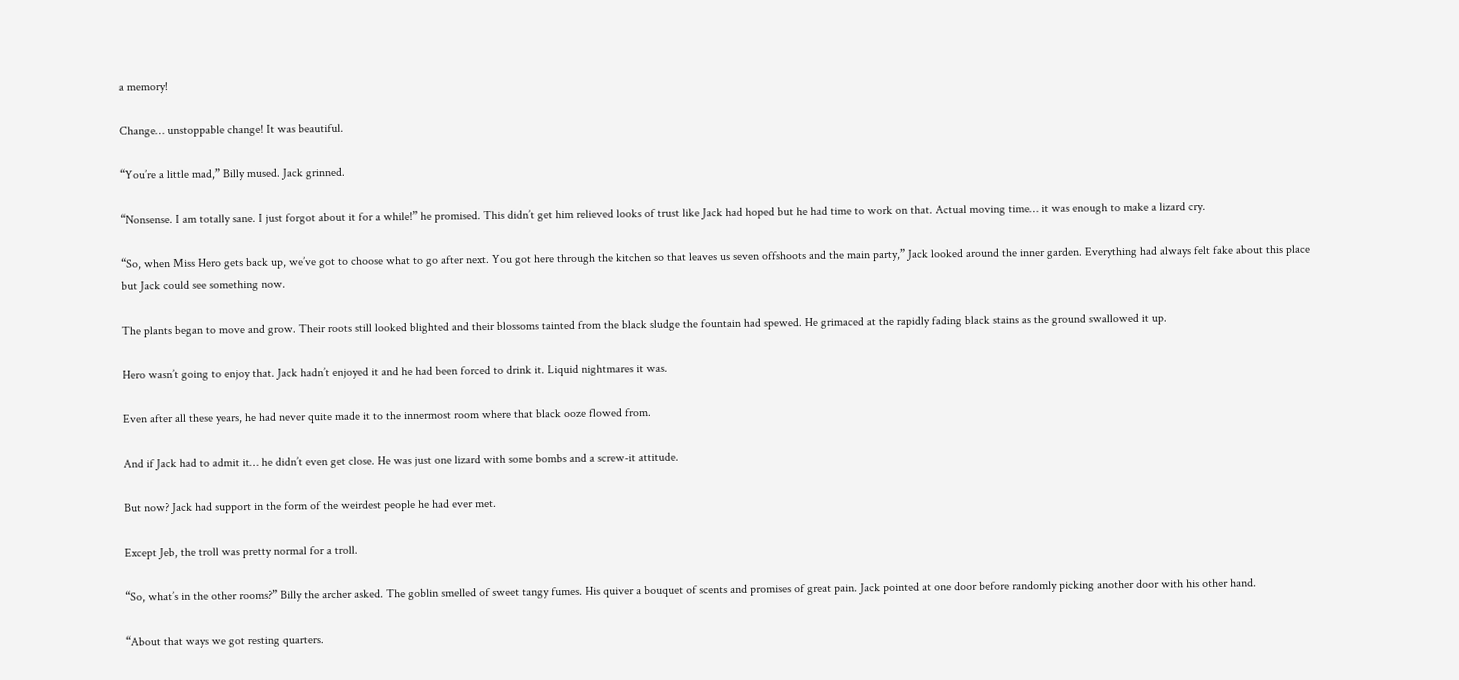a memory!

Change… unstoppable change! It was beautiful.

“You’re a little mad,” Billy mused. Jack grinned.

“Nonsense. I am totally sane. I just forgot about it for a while!” he promised. This didn’t get him relieved looks of trust like Jack had hoped but he had time to work on that. Actual moving time… it was enough to make a lizard cry.

“So, when Miss Hero gets back up, we’ve got to choose what to go after next. You got here through the kitchen so that leaves us seven offshoots and the main party,” Jack looked around the inner garden. Everything had always felt fake about this place but Jack could see something now.

The plants began to move and grow. Their roots still looked blighted and their blossoms tainted from the black sludge the fountain had spewed. He grimaced at the rapidly fading black stains as the ground swallowed it up.

Hero wasn’t going to enjoy that. Jack hadn’t enjoyed it and he had been forced to drink it. Liquid nightmares it was.

Even after all these years, he had never quite made it to the innermost room where that black ooze flowed from.

And if Jack had to admit it… he didn’t even get close. He was just one lizard with some bombs and a screw-it attitude.

But now? Jack had support in the form of the weirdest people he had ever met.

Except Jeb, the troll was pretty normal for a troll.

“So, what’s in the other rooms?” Billy the archer asked. The goblin smelled of sweet tangy fumes. His quiver a bouquet of scents and promises of great pain. Jack pointed at one door before randomly picking another door with his other hand.

“About that ways we got resting quarters.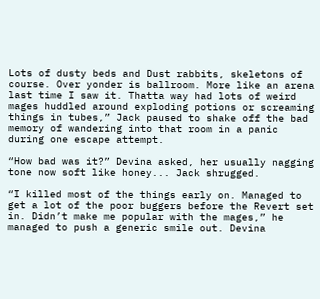Lots of dusty beds and Dust rabbits, skeletons of course. Over yonder is ballroom. More like an arena last time I saw it. Thatta way had lots of weird mages huddled around exploding potions or screaming things in tubes,” Jack paused to shake off the bad memory of wandering into that room in a panic during one escape attempt.

“How bad was it?” Devina asked, her usually nagging tone now soft like honey... Jack shrugged.

“I killed most of the things early on. Managed to get a lot of the poor buggers before the Revert set in. Didn’t make me popular with the mages,” he managed to push a generic smile out. Devina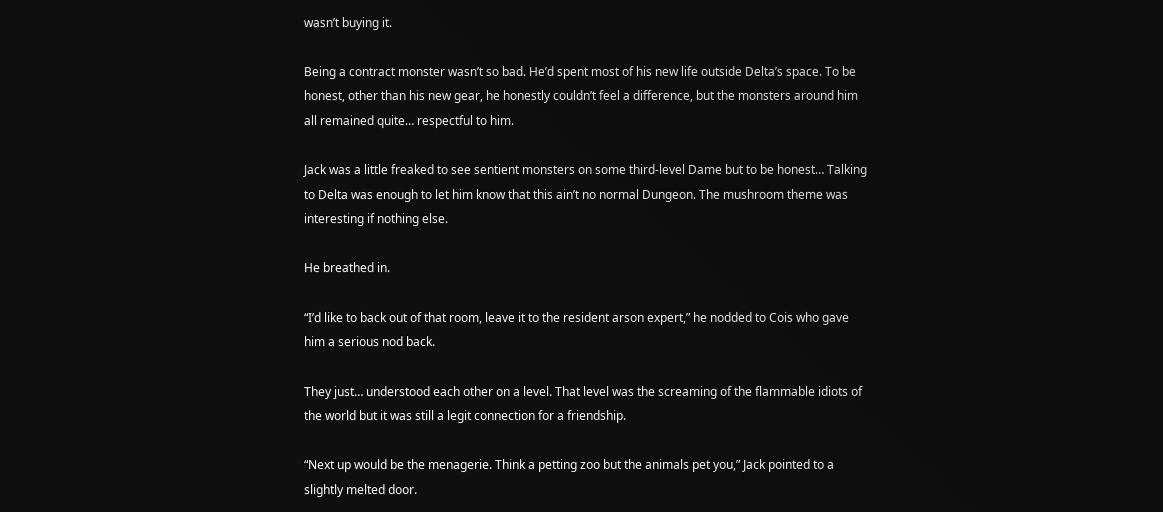wasn’t buying it.

Being a contract monster wasn’t so bad. He’d spent most of his new life outside Delta’s space. To be honest, other than his new gear, he honestly couldn’t feel a difference, but the monsters around him all remained quite… respectful to him.

Jack was a little freaked to see sentient monsters on some third-level Dame but to be honest… Talking to Delta was enough to let him know that this ain’t no normal Dungeon. The mushroom theme was interesting if nothing else.

He breathed in.

“I’d like to back out of that room, leave it to the resident arson expert,” he nodded to Cois who gave him a serious nod back.

They just… understood each other on a level. That level was the screaming of the flammable idiots of the world but it was still a legit connection for a friendship.

“Next up would be the menagerie. Think a petting zoo but the animals pet you,” Jack pointed to a slightly melted door.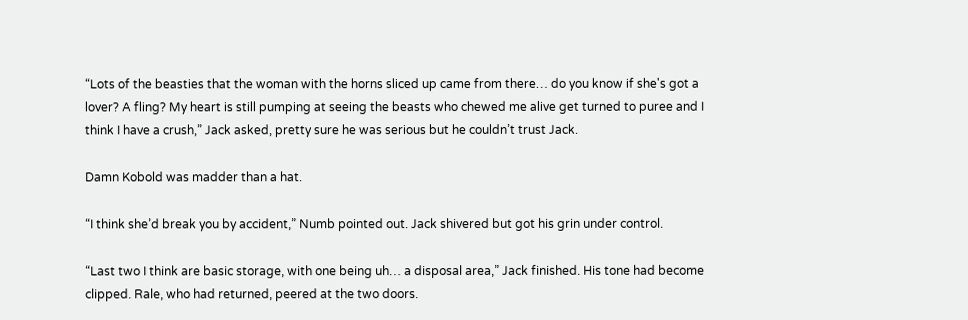“Lots of the beasties that the woman with the horns sliced up came from there… do you know if she's got a lover? A fling? My heart is still pumping at seeing the beasts who chewed me alive get turned to puree and I think I have a crush,” Jack asked, pretty sure he was serious but he couldn’t trust Jack.

Damn Kobold was madder than a hat.

“I think she’d break you by accident,” Numb pointed out. Jack shivered but got his grin under control.

“Last two I think are basic storage, with one being uh… a disposal area,” Jack finished. His tone had become clipped. Rale, who had returned, peered at the two doors.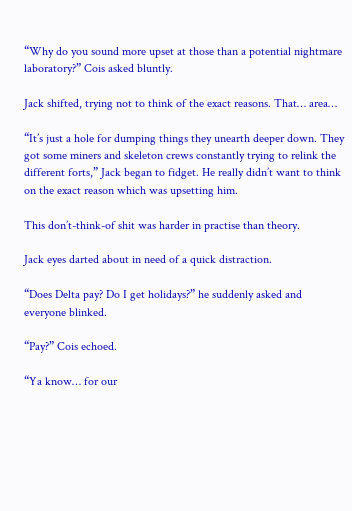“Why do you sound more upset at those than a potential nightmare laboratory?” Cois asked bluntly.

Jack shifted, trying not to think of the exact reasons. That… area…

“It’s just a hole for dumping things they unearth deeper down. They got some miners and skeleton crews constantly trying to relink the different forts,” Jack began to fidget. He really didn’t want to think on the exact reason which was upsetting him.

This don’t-think-of shit was harder in practise than theory.

Jack eyes darted about in need of a quick distraction.

“Does Delta pay? Do I get holidays?” he suddenly asked and everyone blinked.

“Pay?” Cois echoed.

“Ya know… for our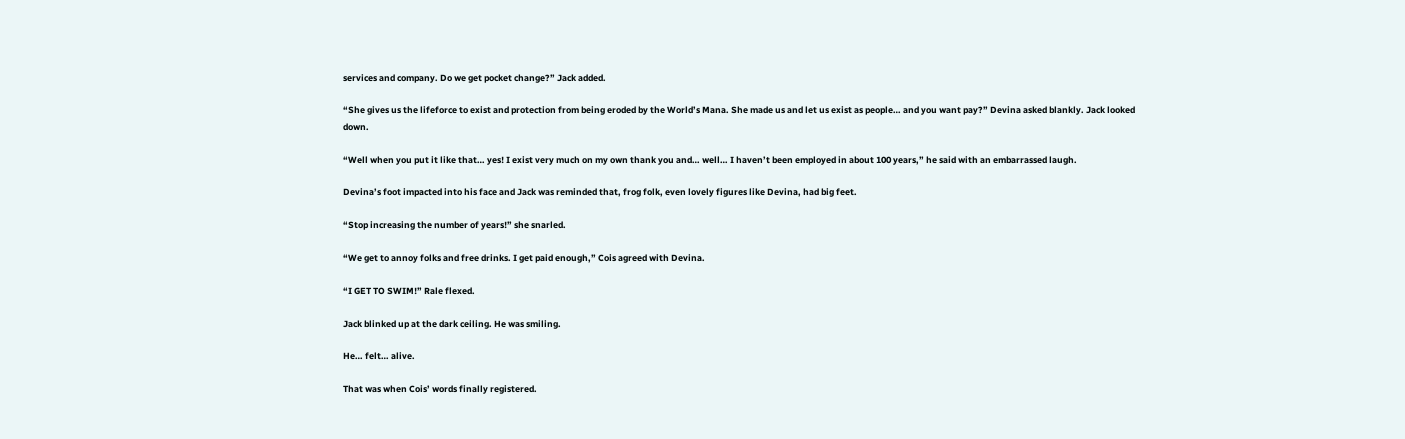services and company. Do we get pocket change?” Jack added.

“She gives us the lifeforce to exist and protection from being eroded by the World’s Mana. She made us and let us exist as people… and you want pay?” Devina asked blankly. Jack looked down.

“Well when you put it like that… yes! I exist very much on my own thank you and… well… I haven’t been employed in about 100 years,” he said with an embarrassed laugh.

Devina’s foot impacted into his face and Jack was reminded that, frog folk, even lovely figures like Devina, had big feet.

“Stop increasing the number of years!” she snarled.

“We get to annoy folks and free drinks. I get paid enough,” Cois agreed with Devina.

“I GET TO SWIM!” Rale flexed.

Jack blinked up at the dark ceiling. He was smiling.

He… felt… alive.

That was when Cois’ words finally registered.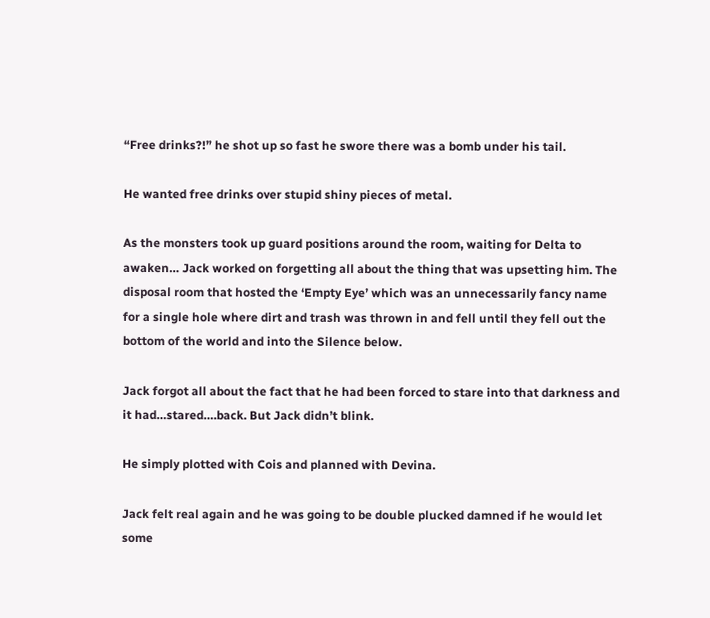“Free drinks?!” he shot up so fast he swore there was a bomb under his tail.

He wanted free drinks over stupid shiny pieces of metal.

As the monsters took up guard positions around the room, waiting for Delta to awaken… Jack worked on forgetting all about the thing that was upsetting him. The disposal room that hosted the ‘Empty Eye’ which was an unnecessarily fancy name for a single hole where dirt and trash was thrown in and fell until they fell out the bottom of the world and into the Silence below.

Jack forgot all about the fact that he had been forced to stare into that darkness and it had…stared….back. But Jack didn’t blink.

He simply plotted with Cois and planned with Devina.

Jack felt real again and he was going to be double plucked damned if he would let some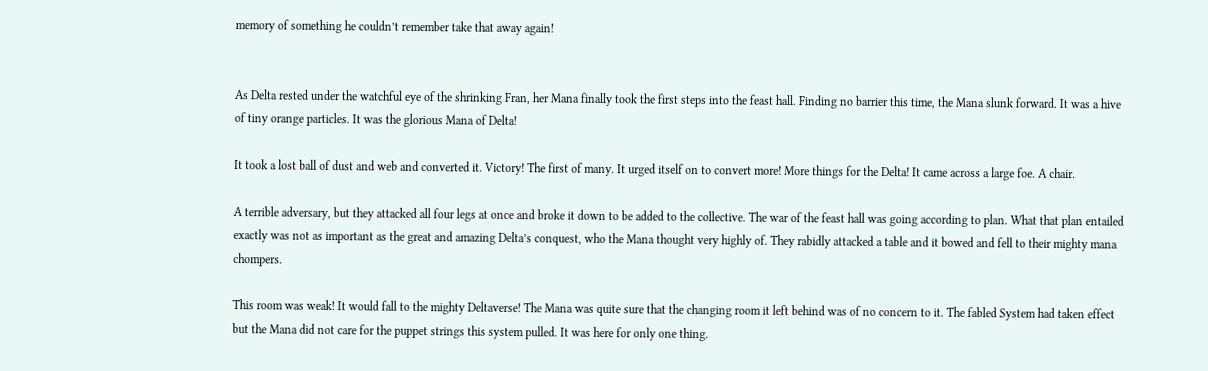memory of something he couldn’t remember take that away again!


As Delta rested under the watchful eye of the shrinking Fran, her Mana finally took the first steps into the feast hall. Finding no barrier this time, the Mana slunk forward. It was a hive of tiny orange particles. It was the glorious Mana of Delta!

It took a lost ball of dust and web and converted it. Victory! The first of many. It urged itself on to convert more! More things for the Delta! It came across a large foe. A chair.

A terrible adversary, but they attacked all four legs at once and broke it down to be added to the collective. The war of the feast hall was going according to plan. What that plan entailed exactly was not as important as the great and amazing Delta’s conquest, who the Mana thought very highly of. They rabidly attacked a table and it bowed and fell to their mighty mana chompers.

This room was weak! It would fall to the mighty Deltaverse! The Mana was quite sure that the changing room it left behind was of no concern to it. The fabled System had taken effect but the Mana did not care for the puppet strings this system pulled. It was here for only one thing.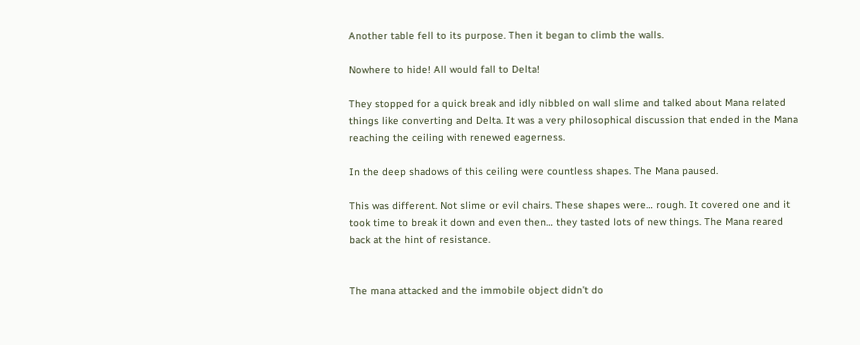Another table fell to its purpose. Then it began to climb the walls.

Nowhere to hide! All would fall to Delta!

They stopped for a quick break and idly nibbled on wall slime and talked about Mana related things like converting and Delta. It was a very philosophical discussion that ended in the Mana reaching the ceiling with renewed eagerness.

In the deep shadows of this ceiling were countless shapes. The Mana paused.

This was different. Not slime or evil chairs. These shapes were… rough. It covered one and it took time to break it down and even then… they tasted lots of new things. The Mana reared back at the hint of resistance.


The mana attacked and the immobile object didn’t do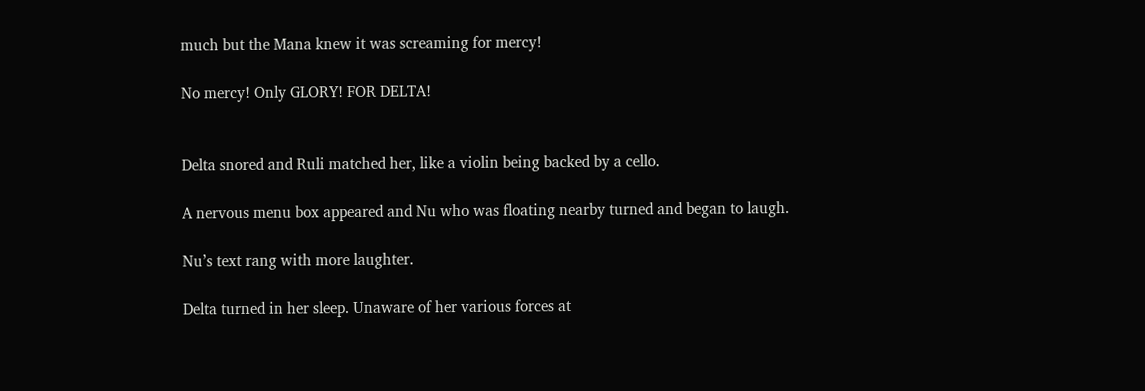much but the Mana knew it was screaming for mercy!

No mercy! Only GLORY! FOR DELTA!


Delta snored and Ruli matched her, like a violin being backed by a cello.

A nervous menu box appeared and Nu who was floating nearby turned and began to laugh.

Nu’s text rang with more laughter.

Delta turned in her sleep. Unaware of her various forces at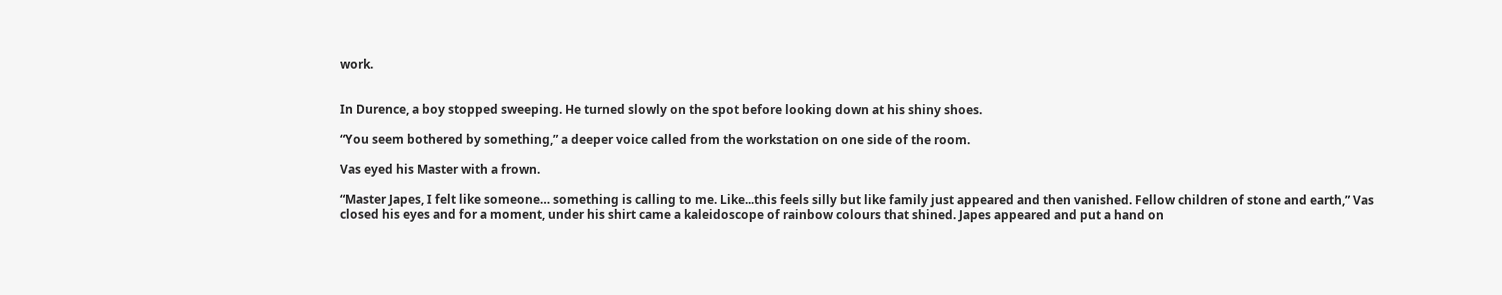work.


In Durence, a boy stopped sweeping. He turned slowly on the spot before looking down at his shiny shoes.

“You seem bothered by something,” a deeper voice called from the workstation on one side of the room.

Vas eyed his Master with a frown.

“Master Japes, I felt like someone… something is calling to me. Like...this feels silly but like family just appeared and then vanished. Fellow children of stone and earth,” Vas closed his eyes and for a moment, under his shirt came a kaleidoscope of rainbow colours that shined. Japes appeared and put a hand on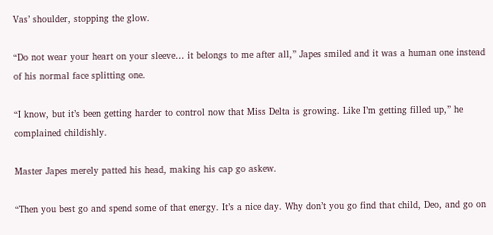Vas’ shoulder, stopping the glow.

“Do not wear your heart on your sleeve… it belongs to me after all,” Japes smiled and it was a human one instead of his normal face splitting one.

“I know, but it’s been getting harder to control now that Miss Delta is growing. Like I’m getting filled up,” he complained childishly.

Master Japes merely patted his head, making his cap go askew.

“Then you best go and spend some of that energy. It’s a nice day. Why don’t you go find that child, Deo, and go on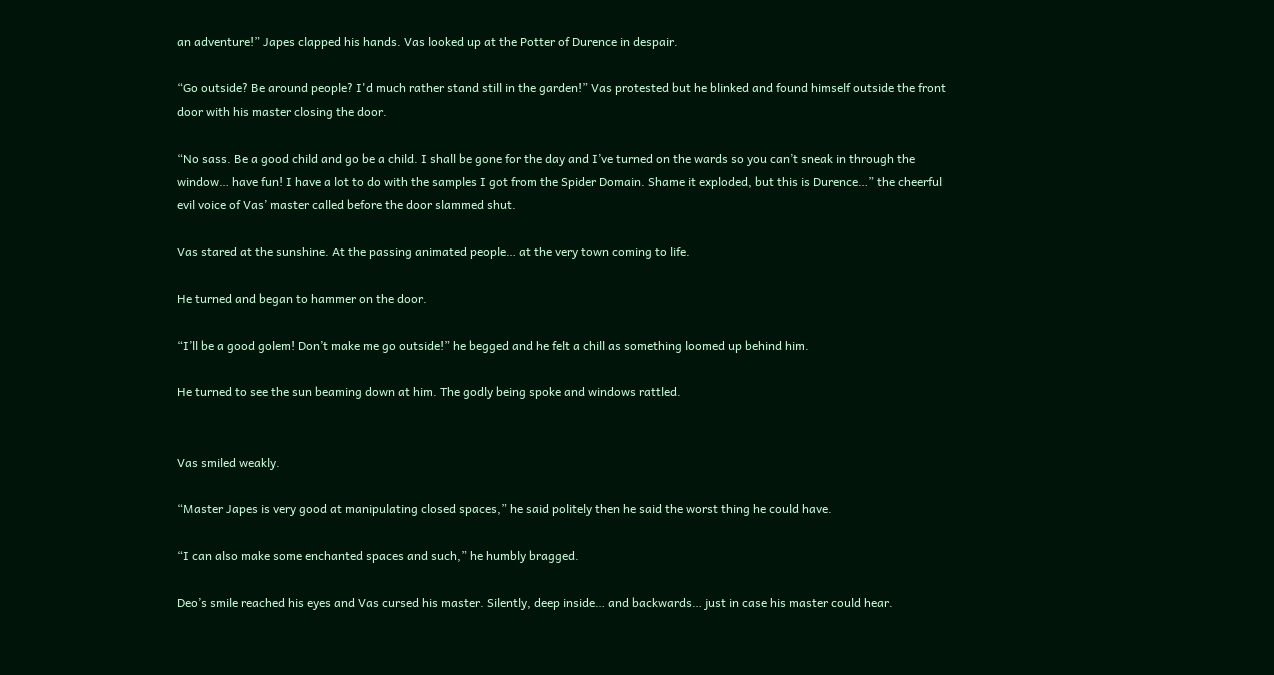an adventure!” Japes clapped his hands. Vas looked up at the Potter of Durence in despair.

“Go outside? Be around people? I'd much rather stand still in the garden!” Vas protested but he blinked and found himself outside the front door with his master closing the door.

“No sass. Be a good child and go be a child. I shall be gone for the day and I’ve turned on the wards so you can’t sneak in through the window… have fun! I have a lot to do with the samples I got from the Spider Domain. Shame it exploded, but this is Durence…” the cheerful evil voice of Vas’ master called before the door slammed shut.

Vas stared at the sunshine. At the passing animated people… at the very town coming to life.

He turned and began to hammer on the door.

“I’ll be a good golem! Don’t make me go outside!” he begged and he felt a chill as something loomed up behind him.

He turned to see the sun beaming down at him. The godly being spoke and windows rattled.


Vas smiled weakly.

“Master Japes is very good at manipulating closed spaces,” he said politely then he said the worst thing he could have.

“I can also make some enchanted spaces and such,” he humbly bragged.

Deo’s smile reached his eyes and Vas cursed his master. Silently, deep inside… and backwards… just in case his master could hear.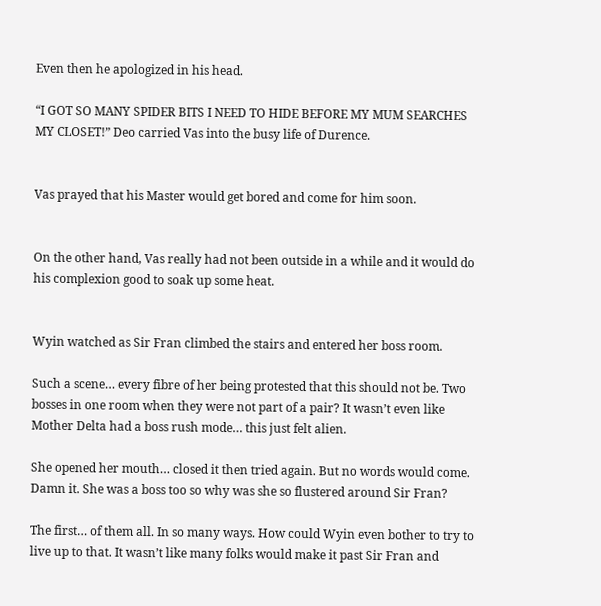Even then he apologized in his head.

“I GOT SO MANY SPIDER BITS I NEED TO HIDE BEFORE MY MUM SEARCHES MY CLOSET!” Deo carried Vas into the busy life of Durence.


Vas prayed that his Master would get bored and come for him soon.


On the other hand, Vas really had not been outside in a while and it would do his complexion good to soak up some heat.


Wyin watched as Sir Fran climbed the stairs and entered her boss room.

Such a scene… every fibre of her being protested that this should not be. Two bosses in one room when they were not part of a pair? It wasn’t even like Mother Delta had a boss rush mode… this just felt alien.

She opened her mouth… closed it then tried again. But no words would come. Damn it. She was a boss too so why was she so flustered around Sir Fran?

The first… of them all. In so many ways. How could Wyin even bother to try to live up to that. It wasn’t like many folks would make it past Sir Fran and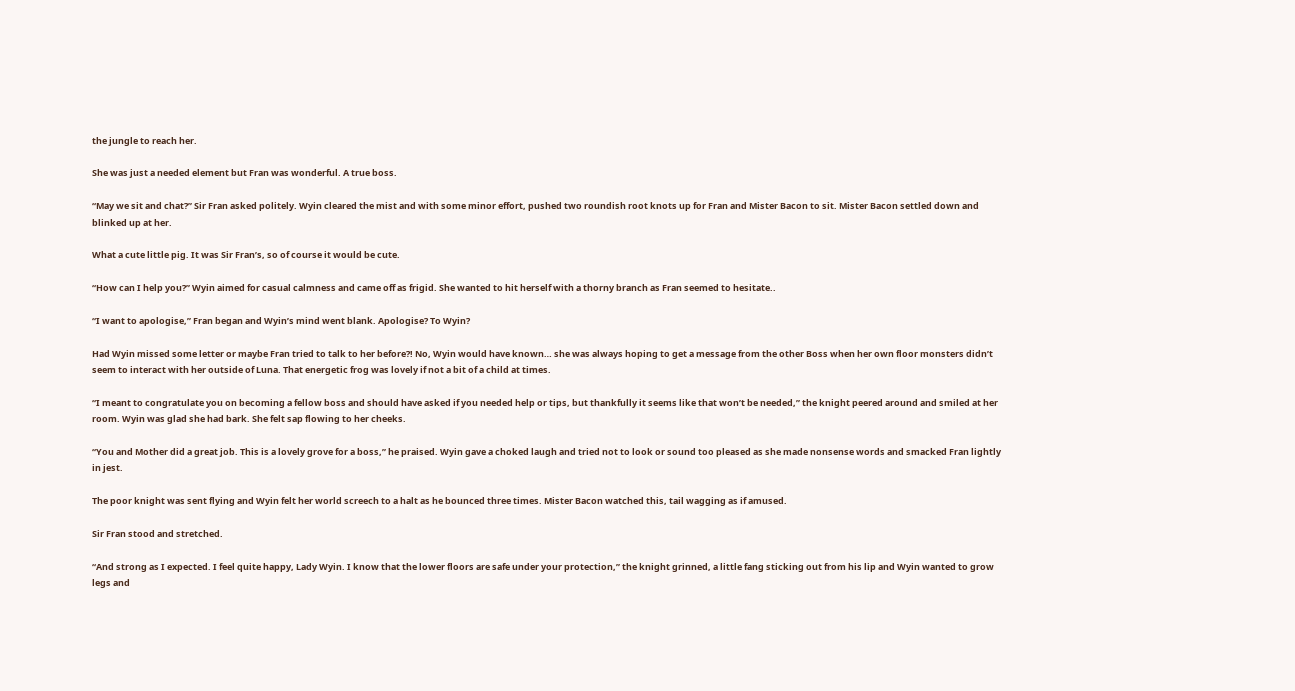the jungle to reach her.

She was just a needed element but Fran was wonderful. A true boss.

“May we sit and chat?” Sir Fran asked politely. Wyin cleared the mist and with some minor effort, pushed two roundish root knots up for Fran and Mister Bacon to sit. Mister Bacon settled down and blinked up at her.

What a cute little pig. It was Sir Fran’s, so of course it would be cute.

“How can I help you?” Wyin aimed for casual calmness and came off as frigid. She wanted to hit herself with a thorny branch as Fran seemed to hesitate..

“I want to apologise,” Fran began and Wyin’s mind went blank. Apologise? To Wyin?

Had Wyin missed some letter or maybe Fran tried to talk to her before?! No, Wyin would have known… she was always hoping to get a message from the other Boss when her own floor monsters didn’t seem to interact with her outside of Luna. That energetic frog was lovely if not a bit of a child at times.

“I meant to congratulate you on becoming a fellow boss and should have asked if you needed help or tips, but thankfully it seems like that won’t be needed,” the knight peered around and smiled at her room. Wyin was glad she had bark. She felt sap flowing to her cheeks.

“You and Mother did a great job. This is a lovely grove for a boss,” he praised. Wyin gave a choked laugh and tried not to look or sound too pleased as she made nonsense words and smacked Fran lightly in jest.

The poor knight was sent flying and Wyin felt her world screech to a halt as he bounced three times. Mister Bacon watched this, tail wagging as if amused.

Sir Fran stood and stretched.

“And strong as I expected. I feel quite happy, Lady Wyin. I know that the lower floors are safe under your protection,” the knight grinned, a little fang sticking out from his lip and Wyin wanted to grow legs and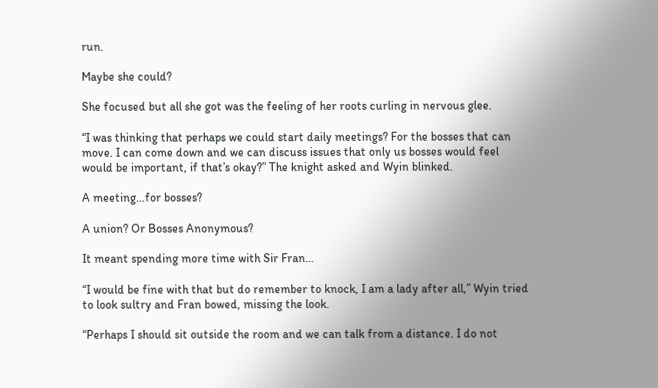run.

Maybe she could?

She focused but all she got was the feeling of her roots curling in nervous glee.

“I was thinking that perhaps we could start daily meetings? For the bosses that can move. I can come down and we can discuss issues that only us bosses would feel would be important, if that’s okay?” The knight asked and Wyin blinked.

A meeting…for bosses?

A union? Or Bosses Anonymous?

It meant spending more time with Sir Fran…

“I would be fine with that but do remember to knock, I am a lady after all,” Wyin tried to look sultry and Fran bowed, missing the look.

“Perhaps I should sit outside the room and we can talk from a distance. I do not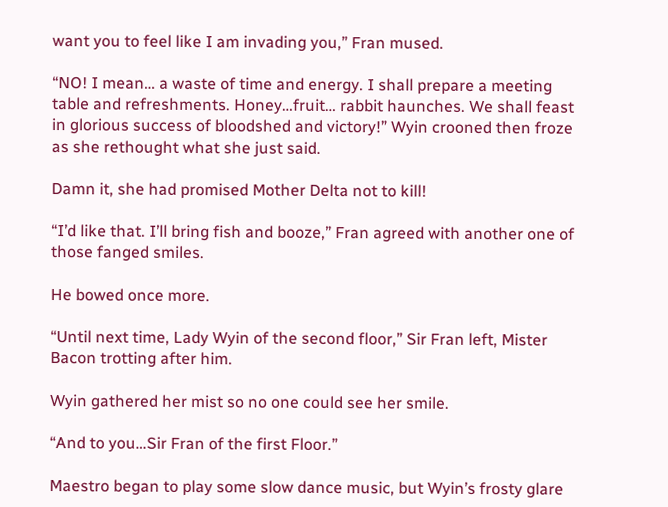want you to feel like I am invading you,” Fran mused.

“NO! I mean… a waste of time and energy. I shall prepare a meeting table and refreshments. Honey…fruit… rabbit haunches. We shall feast in glorious success of bloodshed and victory!” Wyin crooned then froze as she rethought what she just said.

Damn it, she had promised Mother Delta not to kill!

“I’d like that. I’ll bring fish and booze,” Fran agreed with another one of those fanged smiles.

He bowed once more.

“Until next time, Lady Wyin of the second floor,” Sir Fran left, Mister Bacon trotting after him.

Wyin gathered her mist so no one could see her smile.

“And to you…Sir Fran of the first Floor.”

Maestro began to play some slow dance music, but Wyin’s frosty glare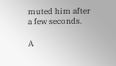muted him after a few seconds.

A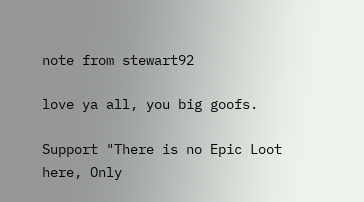note from stewart92

love ya all, you big goofs.

Support "There is no Epic Loot here, Only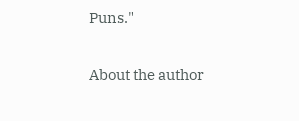Puns."

About the author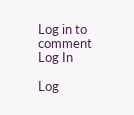Log in to comment
Log In

Log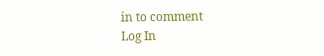in to comment
Log In